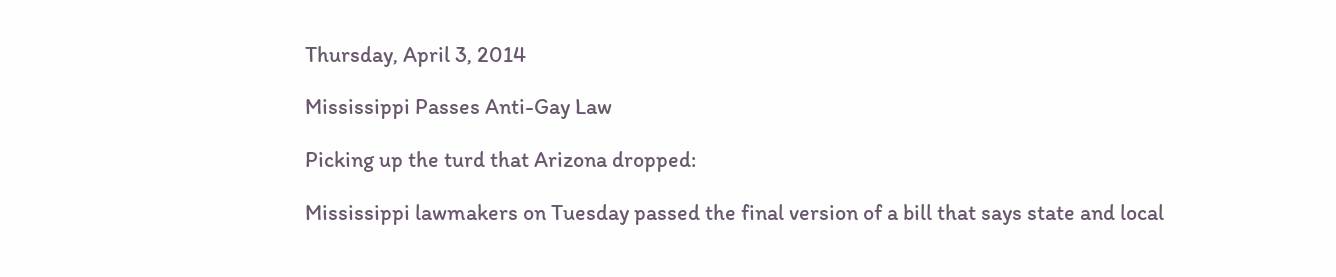Thursday, April 3, 2014

Mississippi Passes Anti-Gay Law

Picking up the turd that Arizona dropped:

Mississippi lawmakers on Tuesday passed the final version of a bill that says state and local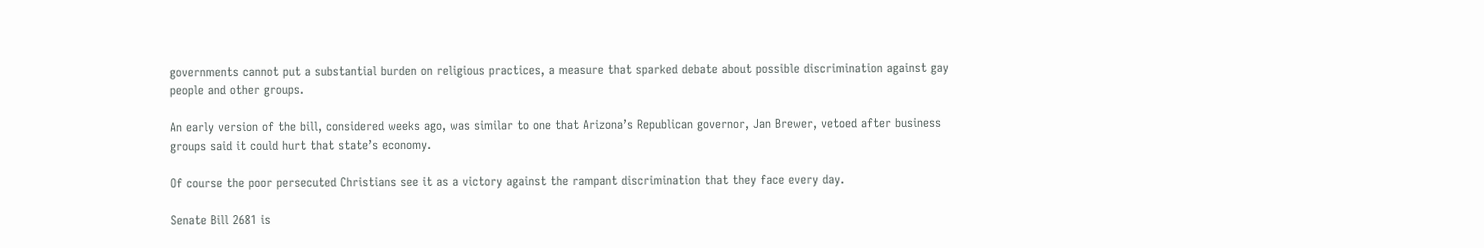governments cannot put a substantial burden on religious practices, a measure that sparked debate about possible discrimination against gay people and other groups.

An early version of the bill, considered weeks ago, was similar to one that Arizona’s Republican governor, Jan Brewer, vetoed after business groups said it could hurt that state’s economy.

Of course the poor persecuted Christians see it as a victory against the rampant discrimination that they face every day.

Senate Bill 2681 is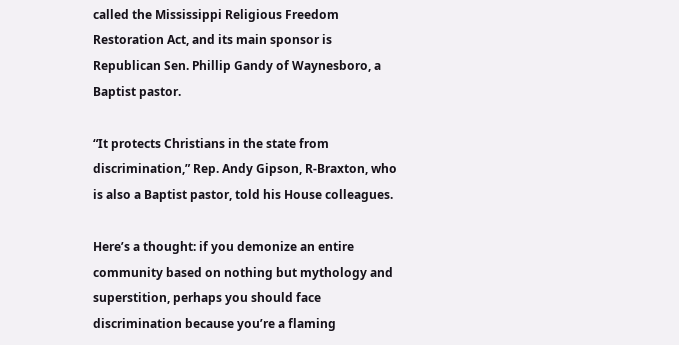called the Mississippi Religious Freedom Restoration Act, and its main sponsor is Republican Sen. Phillip Gandy of Waynesboro, a Baptist pastor.

“It protects Christians in the state from discrimination,” Rep. Andy Gipson, R-Braxton, who is also a Baptist pastor, told his House colleagues.

Here’s a thought: if you demonize an entire community based on nothing but mythology and superstition, perhaps you should face discrimination because you’re a flaming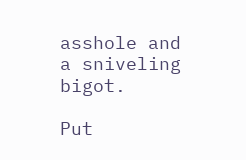asshole and a sniveling bigot.

Put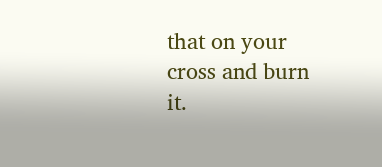that on your cross and burn it.